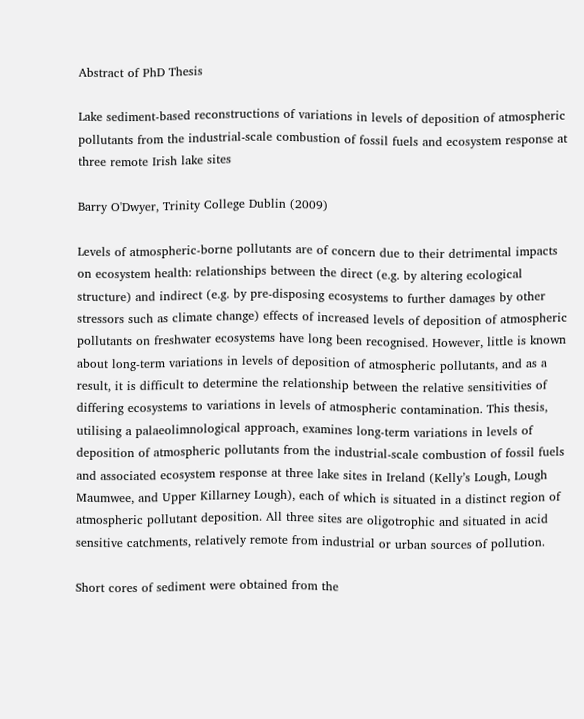Abstract of PhD Thesis

Lake sediment-based reconstructions of variations in levels of deposition of atmospheric pollutants from the industrial-scale combustion of fossil fuels and ecosystem response at three remote Irish lake sites

Barry O'Dwyer, Trinity College Dublin (2009)

Levels of atmospheric-borne pollutants are of concern due to their detrimental impacts on ecosystem health: relationships between the direct (e.g. by altering ecological structure) and indirect (e.g. by pre-disposing ecosystems to further damages by other stressors such as climate change) effects of increased levels of deposition of atmospheric pollutants on freshwater ecosystems have long been recognised. However, little is known about long-term variations in levels of deposition of atmospheric pollutants, and as a result, it is difficult to determine the relationship between the relative sensitivities of differing ecosystems to variations in levels of atmospheric contamination. This thesis, utilising a palaeolimnological approach, examines long-term variations in levels of deposition of atmospheric pollutants from the industrial-scale combustion of fossil fuels and associated ecosystem response at three lake sites in Ireland (Kelly’s Lough, Lough Maumwee, and Upper Killarney Lough), each of which is situated in a distinct region of atmospheric pollutant deposition. All three sites are oligotrophic and situated in acid sensitive catchments, relatively remote from industrial or urban sources of pollution.

Short cores of sediment were obtained from the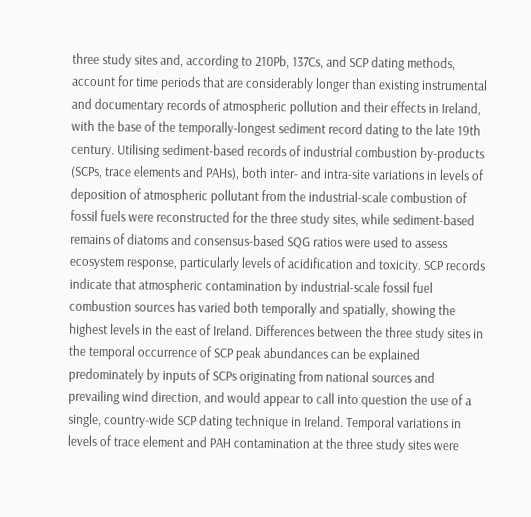three study sites and, according to 210Pb, 137Cs, and SCP dating methods, account for time periods that are considerably longer than existing instrumental and documentary records of atmospheric pollution and their effects in Ireland, with the base of the temporally-longest sediment record dating to the late 19th century. Utilising sediment-based records of industrial combustion by-products (SCPs, trace elements and PAHs), both inter- and intra-site variations in levels of deposition of atmospheric pollutant from the industrial-scale combustion of fossil fuels were reconstructed for the three study sites, while sediment-based remains of diatoms and consensus-based SQG ratios were used to assess ecosystem response, particularly levels of acidification and toxicity. SCP records indicate that atmospheric contamination by industrial-scale fossil fuel combustion sources has varied both temporally and spatially, showing the highest levels in the east of Ireland. Differences between the three study sites in the temporal occurrence of SCP peak abundances can be explained predominately by inputs of SCPs originating from national sources and prevailing wind direction, and would appear to call into question the use of a single, country-wide SCP dating technique in Ireland. Temporal variations in levels of trace element and PAH contamination at the three study sites were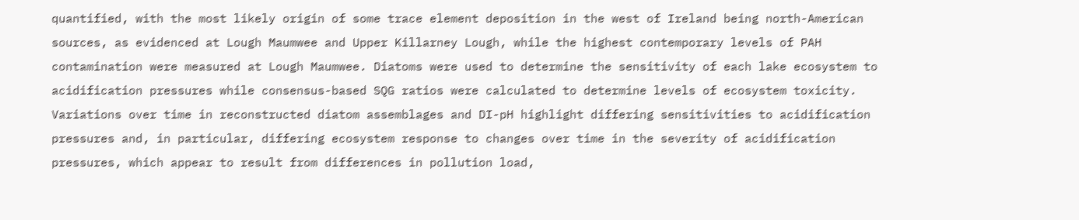quantified, with the most likely origin of some trace element deposition in the west of Ireland being north-American sources, as evidenced at Lough Maumwee and Upper Killarney Lough, while the highest contemporary levels of PAH contamination were measured at Lough Maumwee. Diatoms were used to determine the sensitivity of each lake ecosystem to acidification pressures while consensus-based SQG ratios were calculated to determine levels of ecosystem toxicity. Variations over time in reconstructed diatom assemblages and DI-pH highlight differing sensitivities to acidification pressures and, in particular, differing ecosystem response to changes over time in the severity of acidification pressures, which appear to result from differences in pollution load,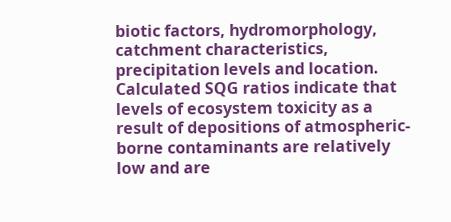biotic factors, hydromorphology, catchment characteristics, precipitation levels and location. Calculated SQG ratios indicate that levels of ecosystem toxicity as a result of depositions of atmospheric-borne contaminants are relatively low and are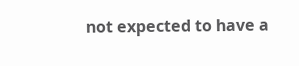not expected to have a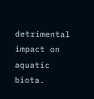detrimental impact on aquatic biota.